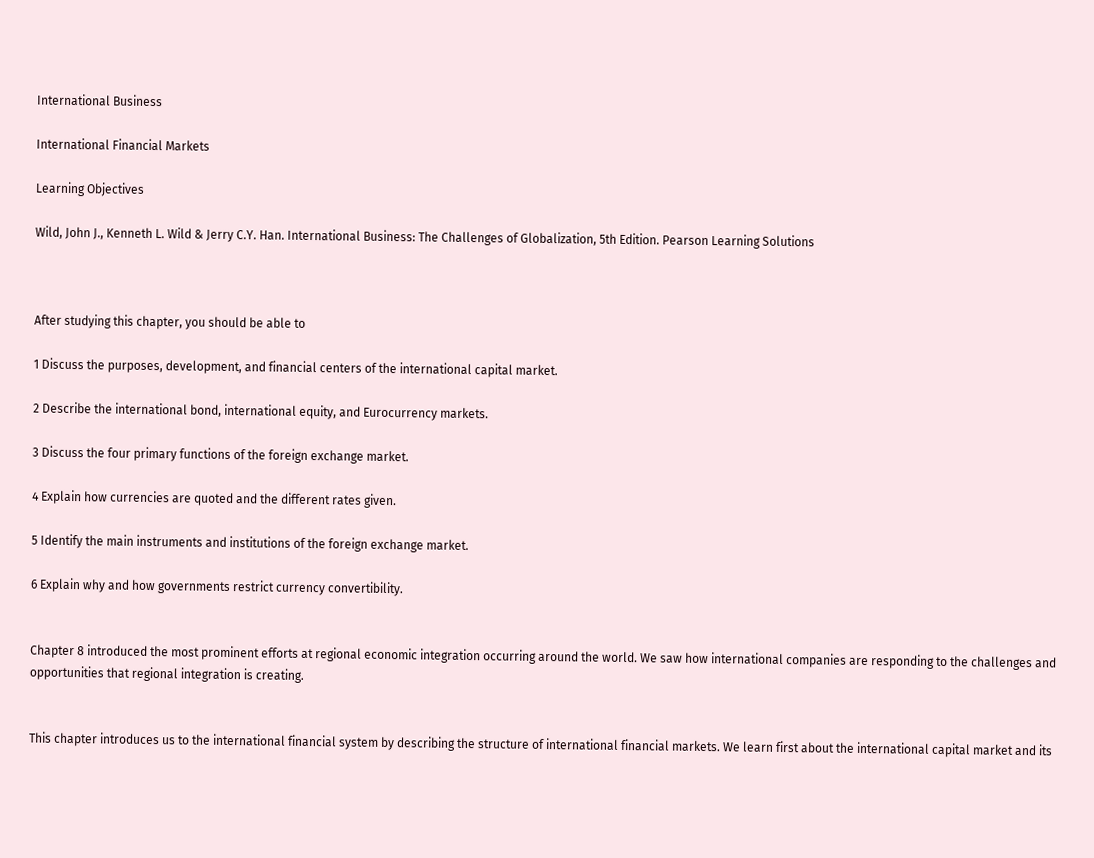International Business

International Financial Markets

Learning Objectives

Wild, John J., Kenneth L. Wild & Jerry C.Y. Han. International Business: The Challenges of Globalization, 5th Edition. Pearson Learning Solutions



After studying this chapter, you should be able to

1 Discuss the purposes, development, and financial centers of the international capital market.

2 Describe the international bond, international equity, and Eurocurrency markets.

3 Discuss the four primary functions of the foreign exchange market.

4 Explain how currencies are quoted and the different rates given.

5 Identify the main instruments and institutions of the foreign exchange market.

6 Explain why and how governments restrict currency convertibility.


Chapter 8 introduced the most prominent efforts at regional economic integration occurring around the world. We saw how international companies are responding to the challenges and opportunities that regional integration is creating.


This chapter introduces us to the international financial system by describing the structure of international financial markets. We learn first about the international capital market and its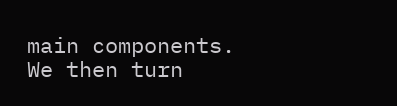main components. We then turn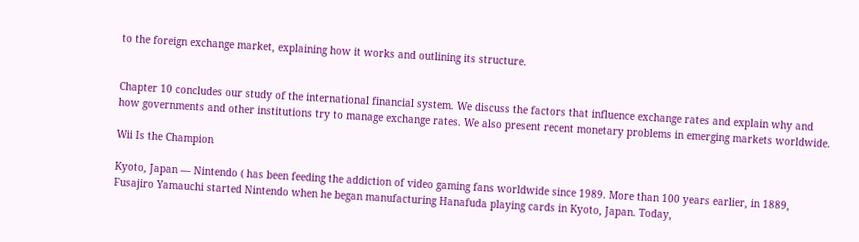to the foreign exchange market, explaining how it works and outlining its structure.


Chapter 10 concludes our study of the international financial system. We discuss the factors that influence exchange rates and explain why and how governments and other institutions try to manage exchange rates. We also present recent monetary problems in emerging markets worldwide.

Wii Is the Champion

Kyoto, Japan — Nintendo ( has been feeding the addiction of video gaming fans worldwide since 1989. More than 100 years earlier, in 1889, Fusajiro Yamauchi started Nintendo when he began manufacturing Hanafuda playing cards in Kyoto, Japan. Today,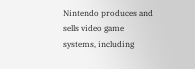Nintendo produces and sells video game systems, including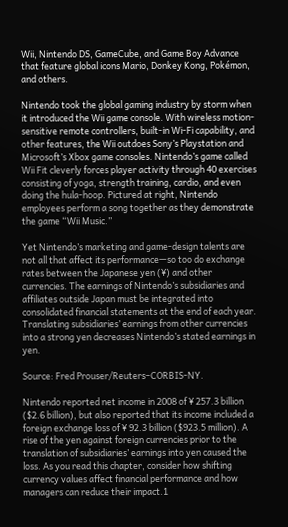Wii, Nintendo DS, GameCube, and Game Boy Advance that feature global icons Mario, Donkey Kong, Pokémon, and others.

Nintendo took the global gaming industry by storm when it introduced the Wii game console. With wireless motion-sensitive remote controllers, built-in Wi-Fi capability, and other features, the Wii outdoes Sony’s Playstation and Microsoft’s Xbox game consoles. Nintendo’s game called Wii Fit cleverly forces player activity through 40 exercises consisting of yoga, strength training, cardio, and even doing the hula-hoop. Pictured at right, Nintendo employees perform a song together as they demonstrate the game “Wii Music.”

Yet Nintendo’s marketing and game-design talents are not all that affect its performance—so too do exchange rates between the Japanese yen (¥) and other currencies. The earnings of Nintendo’s subsidiaries and affiliates outside Japan must be integrated into consolidated financial statements at the end of each year. Translating subsidiaries’ earnings from other currencies into a strong yen decreases Nintendo’s stated earnings in yen.

Source: Fred Prouser/Reuters–CORBIS-NY.

Nintendo reported net income in 2008 of ¥ 257.3 billion ($2.6 billion), but also reported that its income included a foreign exchange loss of ¥ 92.3 billion ($923.5 million). A rise of the yen against foreign currencies prior to the translation of subsidiaries’ earnings into yen caused the loss. As you read this chapter, consider how shifting currency values affect financial performance and how managers can reduce their impact.1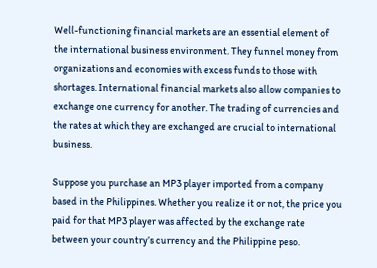Well-functioning financial markets are an essential element of the international business environment. They funnel money from organizations and economies with excess funds to those with shortages. International financial markets also allow companies to exchange one currency for another. The trading of currencies and the rates at which they are exchanged are crucial to international business.

Suppose you purchase an MP3 player imported from a company based in the Philippines. Whether you realize it or not, the price you paid for that MP3 player was affected by the exchange rate between your country’s currency and the Philippine peso.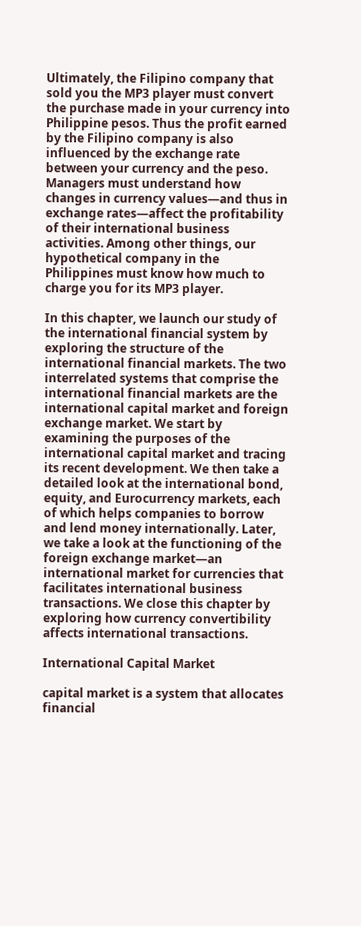Ultimately, the Filipino company that sold you the MP3 player must convert the purchase made in your currency into Philippine pesos. Thus the profit earned by the Filipino company is also influenced by the exchange rate between your currency and the peso. Managers must understand how changes in currency values—and thus in exchange rates—affect the profitability of their international business activities. Among other things, our hypothetical company in the Philippines must know how much to charge you for its MP3 player.

In this chapter, we launch our study of the international financial system by exploring the structure of the international financial markets. The two interrelated systems that comprise the international financial markets are the international capital market and foreign exchange market. We start by examining the purposes of the international capital market and tracing its recent development. We then take a detailed look at the international bond, equity, and Eurocurrency markets, each of which helps companies to borrow and lend money internationally. Later, we take a look at the functioning of the foreign exchange market—an international market for currencies that facilitates international business transactions. We close this chapter by exploring how currency convertibility affects international transactions.

International Capital Market

capital market is a system that allocates financial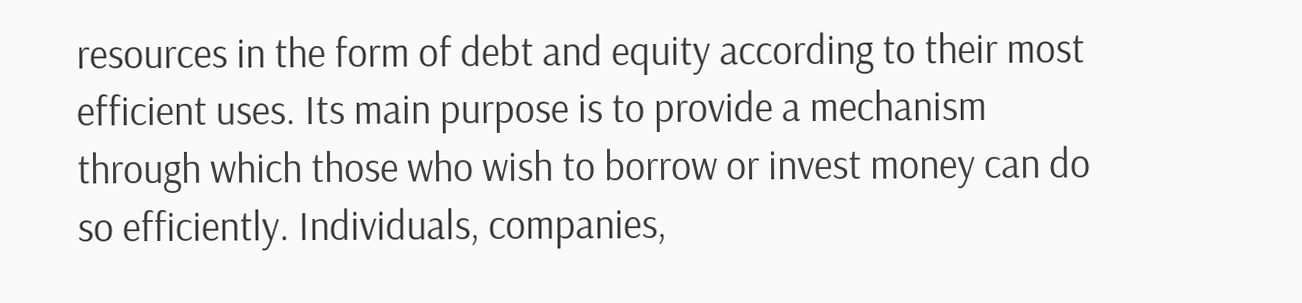resources in the form of debt and equity according to their most efficient uses. Its main purpose is to provide a mechanism through which those who wish to borrow or invest money can do so efficiently. Individuals, companies,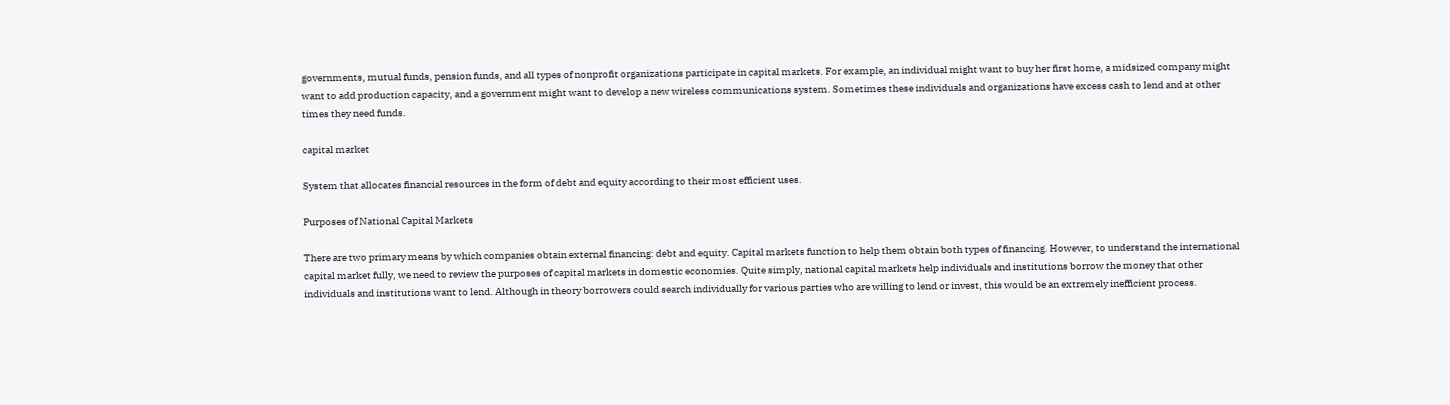governments, mutual funds, pension funds, and all types of nonprofit organizations participate in capital markets. For example, an individual might want to buy her first home, a midsized company might want to add production capacity, and a government might want to develop a new wireless communications system. Sometimes these individuals and organizations have excess cash to lend and at other times they need funds.

capital market

System that allocates financial resources in the form of debt and equity according to their most efficient uses.

Purposes of National Capital Markets

There are two primary means by which companies obtain external financing: debt and equity. Capital markets function to help them obtain both types of financing. However, to understand the international capital market fully, we need to review the purposes of capital markets in domestic economies. Quite simply, national capital markets help individuals and institutions borrow the money that other individuals and institutions want to lend. Although in theory borrowers could search individually for various parties who are willing to lend or invest, this would be an extremely inefficient process.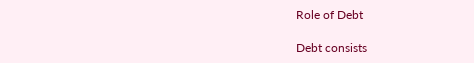Role of Debt

Debt consists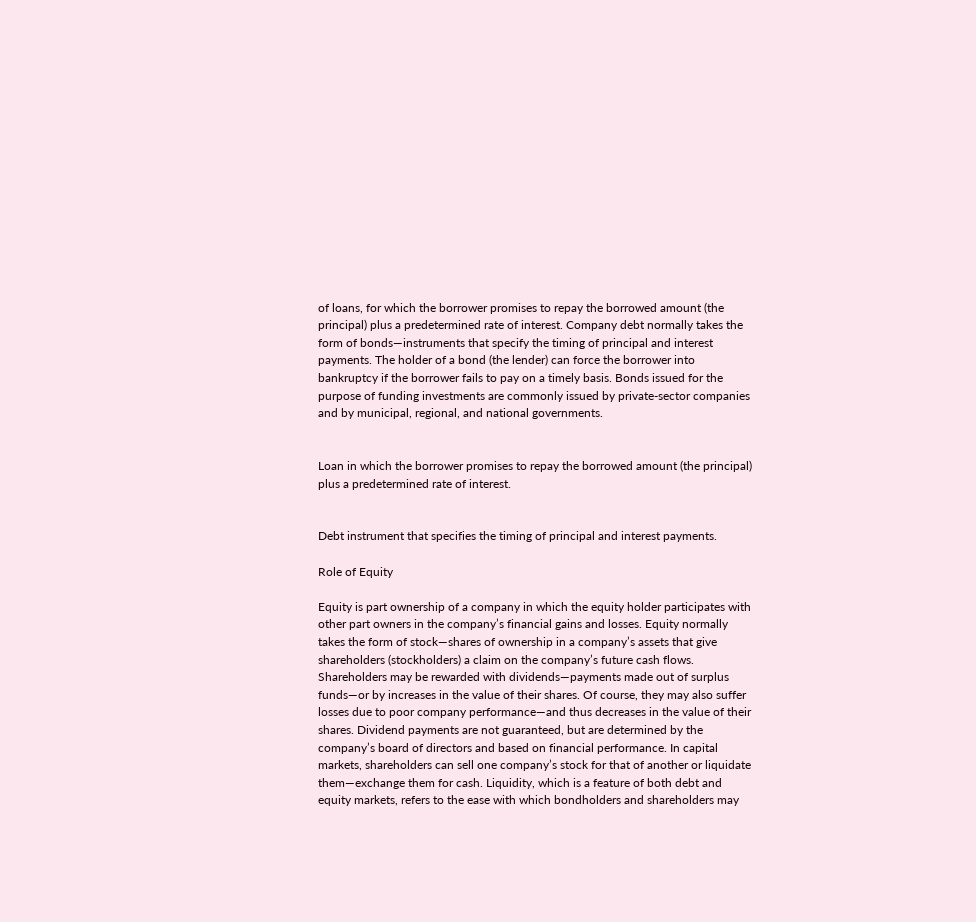of loans, for which the borrower promises to repay the borrowed amount (the principal) plus a predetermined rate of interest. Company debt normally takes the form of bonds—instruments that specify the timing of principal and interest payments. The holder of a bond (the lender) can force the borrower into bankruptcy if the borrower fails to pay on a timely basis. Bonds issued for the purpose of funding investments are commonly issued by private-sector companies and by municipal, regional, and national governments.


Loan in which the borrower promises to repay the borrowed amount (the principal) plus a predetermined rate of interest.


Debt instrument that specifies the timing of principal and interest payments.

Role of Equity

Equity is part ownership of a company in which the equity holder participates with other part owners in the company’s financial gains and losses. Equity normally takes the form of stock—shares of ownership in a company’s assets that give shareholders (stockholders) a claim on the company’s future cash flows. Shareholders may be rewarded with dividends—payments made out of surplus funds—or by increases in the value of their shares. Of course, they may also suffer losses due to poor company performance—and thus decreases in the value of their shares. Dividend payments are not guaranteed, but are determined by the company’s board of directors and based on financial performance. In capital markets, shareholders can sell one company’s stock for that of another or liquidate them—exchange them for cash. Liquidity, which is a feature of both debt and equity markets, refers to the ease with which bondholders and shareholders may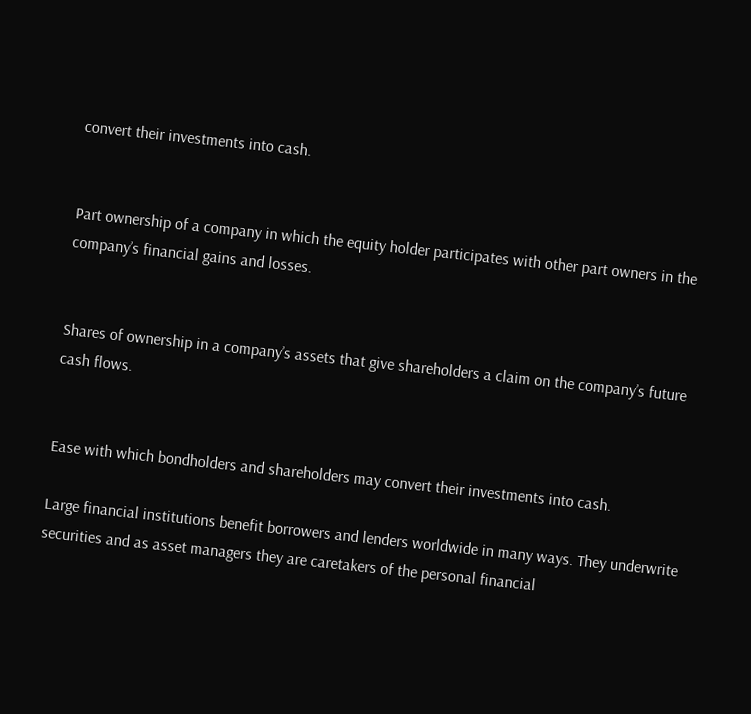convert their investments into cash.


Part ownership of a company in which the equity holder participates with other part owners in the company’s financial gains and losses.


Shares of ownership in a company’s assets that give shareholders a claim on the company’s future cash flows.


Ease with which bondholders and shareholders may convert their investments into cash.

Large financial institutions benefit borrowers and lenders worldwide in many ways. They underwrite securities and as asset managers they are caretakers of the personal financial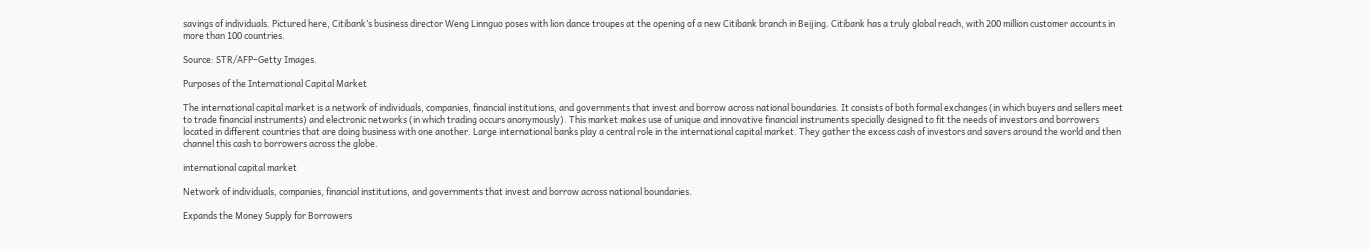savings of individuals. Pictured here, Citibank’s business director Weng Linnguo poses with lion dance troupes at the opening of a new Citibank branch in Beijing. Citibank has a truly global reach, with 200 million customer accounts in more than 100 countries.

Source: STR/AFP–Getty Images.

Purposes of the International Capital Market

The international capital market is a network of individuals, companies, financial institutions, and governments that invest and borrow across national boundaries. It consists of both formal exchanges (in which buyers and sellers meet to trade financial instruments) and electronic networks (in which trading occurs anonymously). This market makes use of unique and innovative financial instruments specially designed to fit the needs of investors and borrowers located in different countries that are doing business with one another. Large international banks play a central role in the international capital market. They gather the excess cash of investors and savers around the world and then channel this cash to borrowers across the globe.

international capital market

Network of individuals, companies, financial institutions, and governments that invest and borrow across national boundaries.

Expands the Money Supply for Borrowers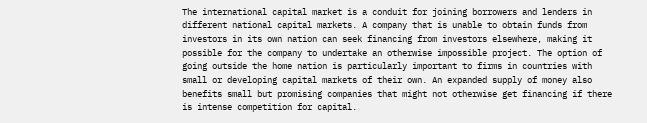The international capital market is a conduit for joining borrowers and lenders in different national capital markets. A company that is unable to obtain funds from investors in its own nation can seek financing from investors elsewhere, making it possible for the company to undertake an otherwise impossible project. The option of going outside the home nation is particularly important to firms in countries with small or developing capital markets of their own. An expanded supply of money also benefits small but promising companies that might not otherwise get financing if there is intense competition for capital.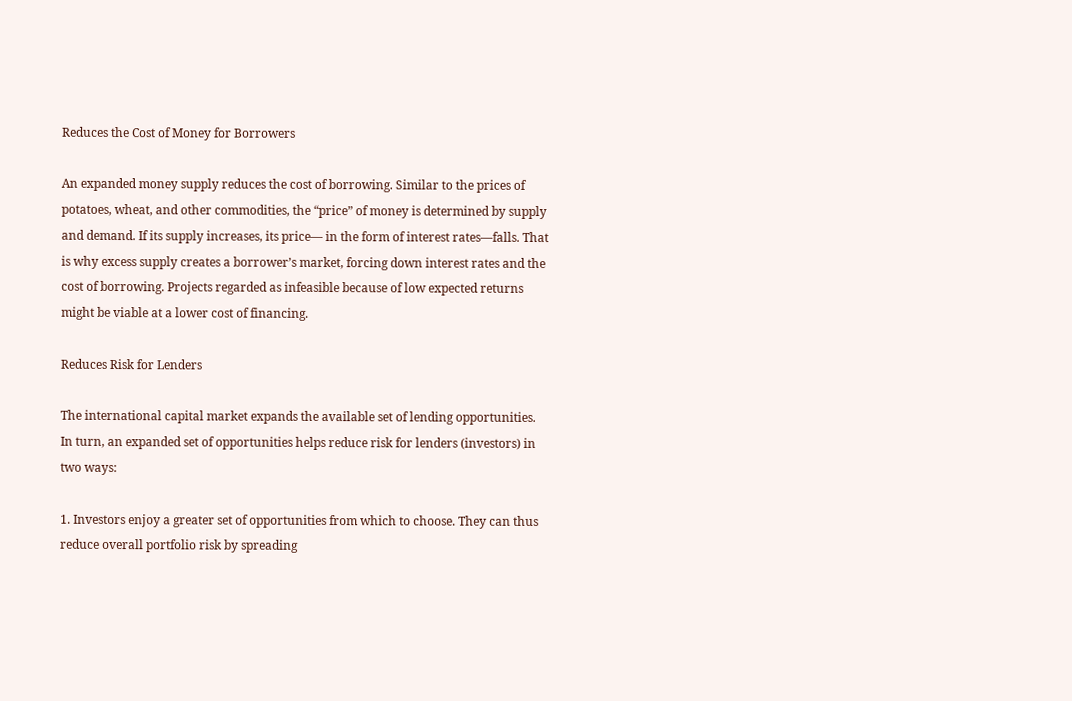Reduces the Cost of Money for Borrowers

An expanded money supply reduces the cost of borrowing. Similar to the prices of potatoes, wheat, and other commodities, the “price” of money is determined by supply and demand. If its supply increases, its price— in the form of interest rates—falls. That is why excess supply creates a borrower’s market, forcing down interest rates and the cost of borrowing. Projects regarded as infeasible because of low expected returns might be viable at a lower cost of financing.

Reduces Risk for Lenders

The international capital market expands the available set of lending opportunities. In turn, an expanded set of opportunities helps reduce risk for lenders (investors) in two ways:

1. Investors enjoy a greater set of opportunities from which to choose. They can thus reduce overall portfolio risk by spreading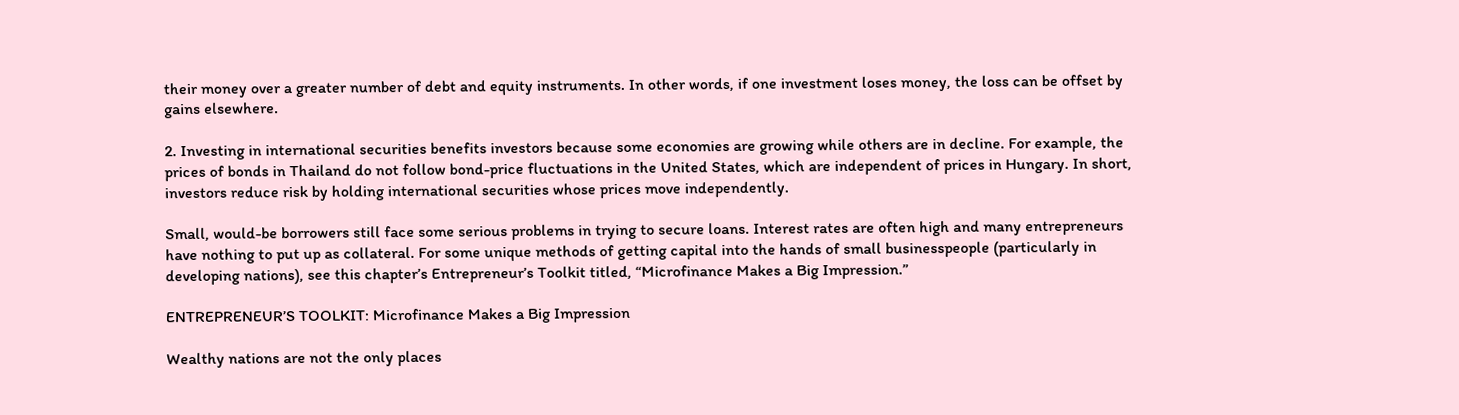their money over a greater number of debt and equity instruments. In other words, if one investment loses money, the loss can be offset by gains elsewhere.

2. Investing in international securities benefits investors because some economies are growing while others are in decline. For example, the prices of bonds in Thailand do not follow bond-price fluctuations in the United States, which are independent of prices in Hungary. In short, investors reduce risk by holding international securities whose prices move independently.

Small, would-be borrowers still face some serious problems in trying to secure loans. Interest rates are often high and many entrepreneurs have nothing to put up as collateral. For some unique methods of getting capital into the hands of small businesspeople (particularly in developing nations), see this chapter’s Entrepreneur’s Toolkit titled, “Microfinance Makes a Big Impression.”

ENTREPRENEUR’S TOOLKIT: Microfinance Makes a Big Impression

Wealthy nations are not the only places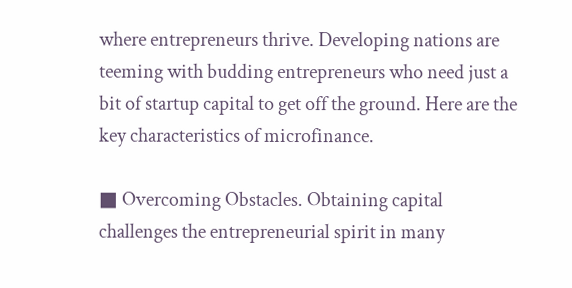where entrepreneurs thrive. Developing nations are teeming with budding entrepreneurs who need just a bit of startup capital to get off the ground. Here are the key characteristics of microfinance.

■ Overcoming Obstacles. Obtaining capital challenges the entrepreneurial spirit in many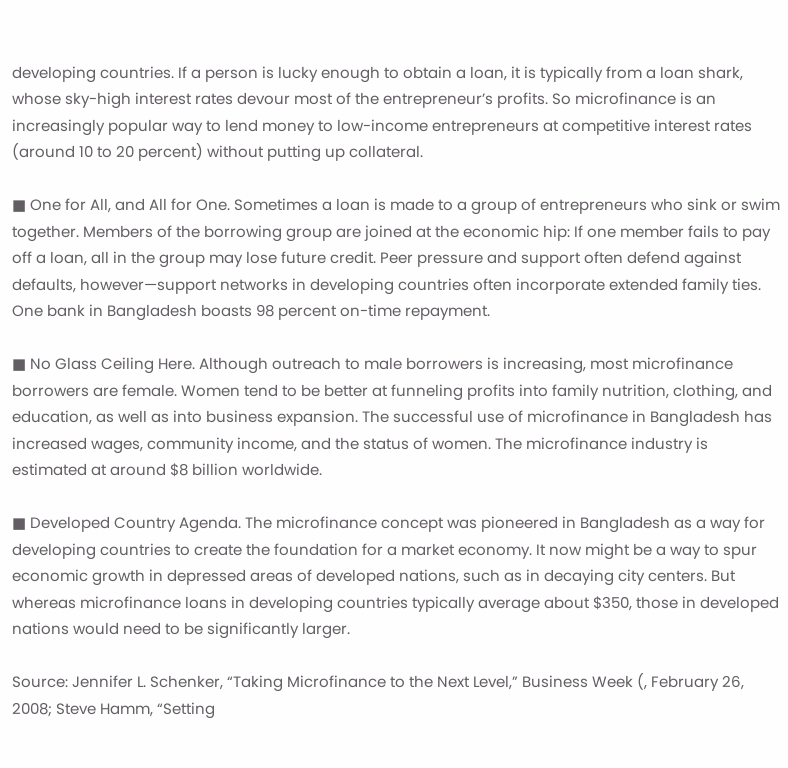developing countries. If a person is lucky enough to obtain a loan, it is typically from a loan shark, whose sky-high interest rates devour most of the entrepreneur’s profits. So microfinance is an increasingly popular way to lend money to low-income entrepreneurs at competitive interest rates (around 10 to 20 percent) without putting up collateral.

■ One for All, and All for One. Sometimes a loan is made to a group of entrepreneurs who sink or swim together. Members of the borrowing group are joined at the economic hip: If one member fails to pay off a loan, all in the group may lose future credit. Peer pressure and support often defend against defaults, however—support networks in developing countries often incorporate extended family ties. One bank in Bangladesh boasts 98 percent on-time repayment.

■ No Glass Ceiling Here. Although outreach to male borrowers is increasing, most microfinance borrowers are female. Women tend to be better at funneling profits into family nutrition, clothing, and education, as well as into business expansion. The successful use of microfinance in Bangladesh has increased wages, community income, and the status of women. The microfinance industry is estimated at around $8 billion worldwide.

■ Developed Country Agenda. The microfinance concept was pioneered in Bangladesh as a way for developing countries to create the foundation for a market economy. It now might be a way to spur economic growth in depressed areas of developed nations, such as in decaying city centers. But whereas microfinance loans in developing countries typically average about $350, those in developed nations would need to be significantly larger.

Source: Jennifer L. Schenker, “Taking Microfinance to the Next Level,” Business Week (, February 26, 2008; Steve Hamm, “Setting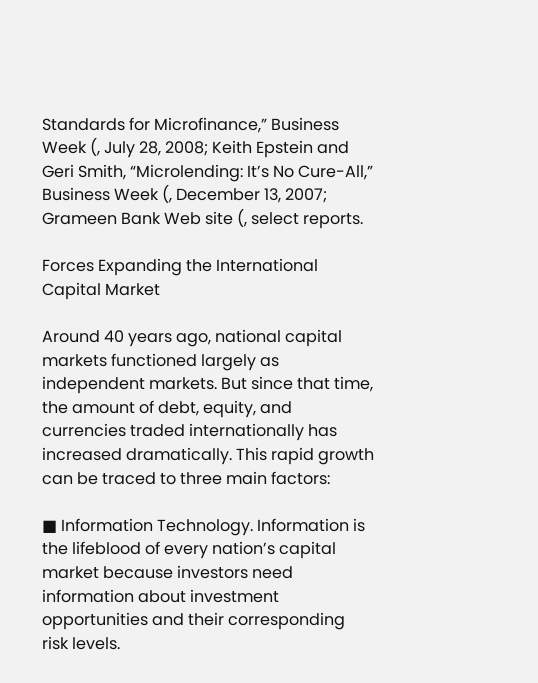Standards for Microfinance,” Business Week (, July 28, 2008; Keith Epstein and Geri Smith, “Microlending: It’s No Cure-All,” Business Week (, December 13, 2007; Grameen Bank Web site (, select reports.

Forces Expanding the International Capital Market

Around 40 years ago, national capital markets functioned largely as independent markets. But since that time, the amount of debt, equity, and currencies traded internationally has increased dramatically. This rapid growth can be traced to three main factors:

■ Information Technology. Information is the lifeblood of every nation’s capital market because investors need information about investment opportunities and their corresponding risk levels.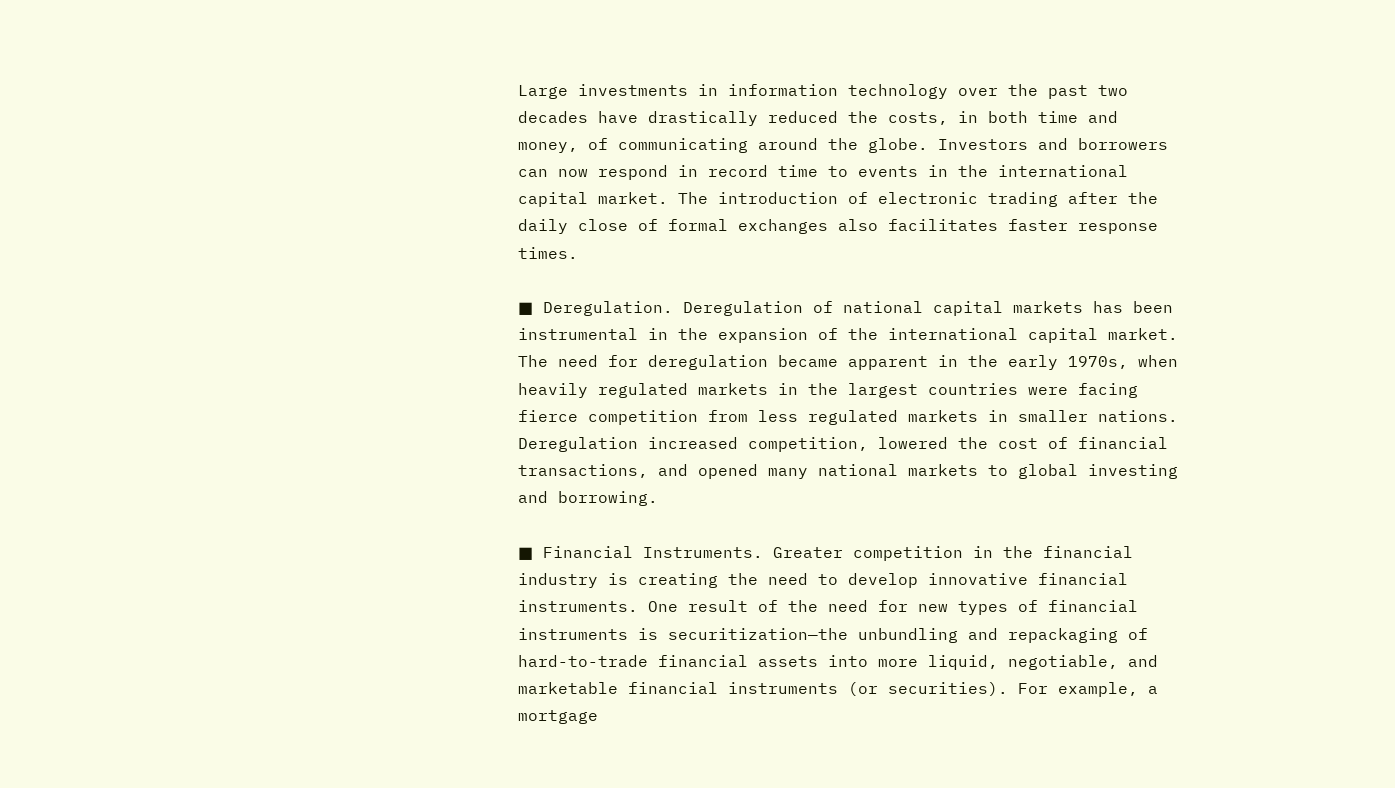Large investments in information technology over the past two decades have drastically reduced the costs, in both time and money, of communicating around the globe. Investors and borrowers can now respond in record time to events in the international capital market. The introduction of electronic trading after the daily close of formal exchanges also facilitates faster response times.

■ Deregulation. Deregulation of national capital markets has been instrumental in the expansion of the international capital market. The need for deregulation became apparent in the early 1970s, when heavily regulated markets in the largest countries were facing fierce competition from less regulated markets in smaller nations. Deregulation increased competition, lowered the cost of financial transactions, and opened many national markets to global investing and borrowing.

■ Financial Instruments. Greater competition in the financial industry is creating the need to develop innovative financial instruments. One result of the need for new types of financial instruments is securitization—the unbundling and repackaging of hard-to-trade financial assets into more liquid, negotiable, and marketable financial instruments (or securities). For example, a mortgage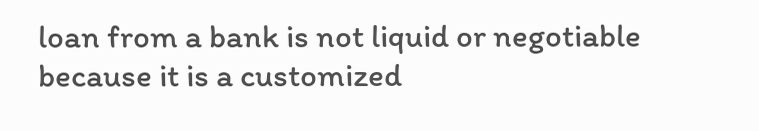loan from a bank is not liquid or negotiable because it is a customized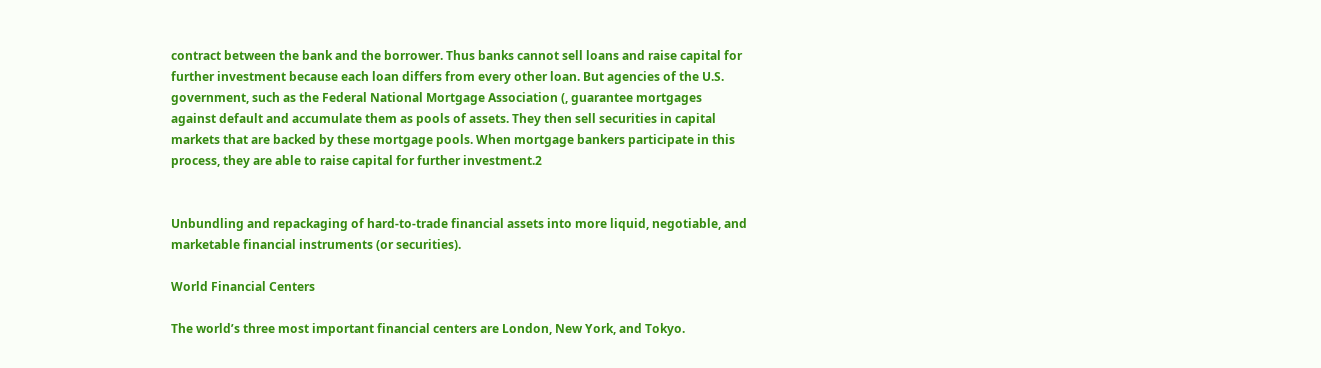contract between the bank and the borrower. Thus banks cannot sell loans and raise capital for further investment because each loan differs from every other loan. But agencies of the U.S. government, such as the Federal National Mortgage Association (, guarantee mortgages against default and accumulate them as pools of assets. They then sell securities in capital markets that are backed by these mortgage pools. When mortgage bankers participate in this process, they are able to raise capital for further investment.2


Unbundling and repackaging of hard-to-trade financial assets into more liquid, negotiable, and marketable financial instruments (or securities).

World Financial Centers

The world’s three most important financial centers are London, New York, and Tokyo.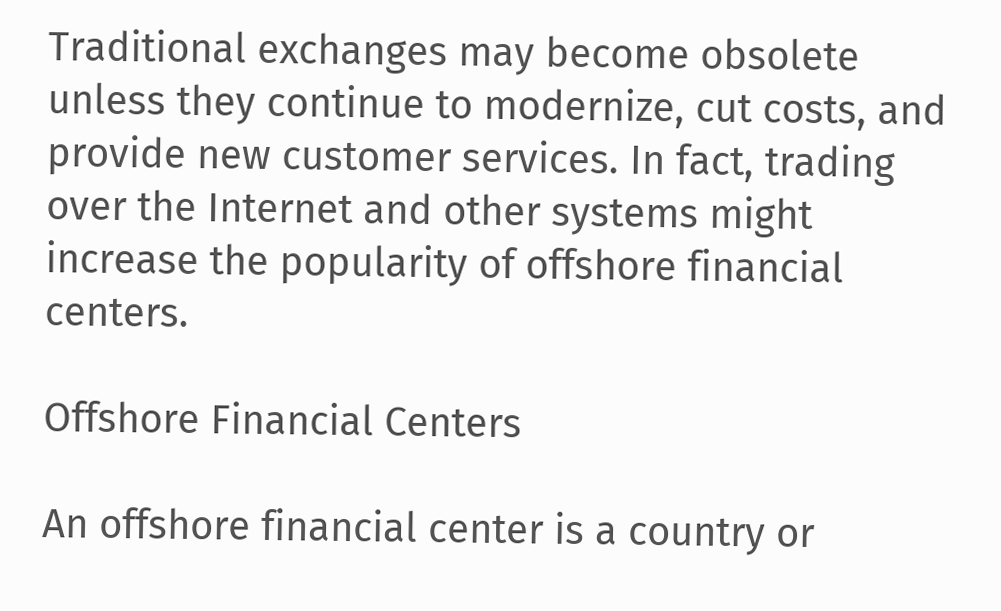Traditional exchanges may become obsolete unless they continue to modernize, cut costs, and provide new customer services. In fact, trading over the Internet and other systems might increase the popularity of offshore financial centers.

Offshore Financial Centers

An offshore financial center is a country or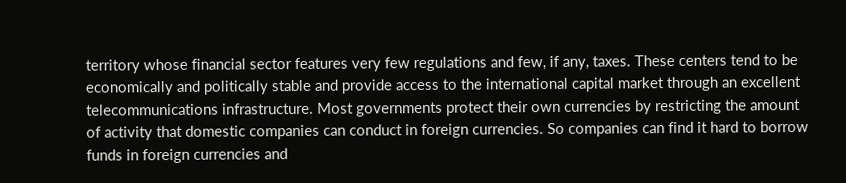territory whose financial sector features very few regulations and few, if any, taxes. These centers tend to be economically and politically stable and provide access to the international capital market through an excellent telecommunications infrastructure. Most governments protect their own currencies by restricting the amount of activity that domestic companies can conduct in foreign currencies. So companies can find it hard to borrow funds in foreign currencies and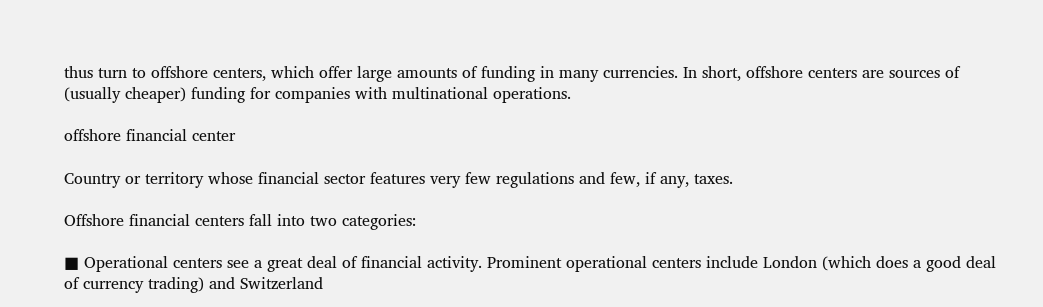thus turn to offshore centers, which offer large amounts of funding in many currencies. In short, offshore centers are sources of (usually cheaper) funding for companies with multinational operations.

offshore financial center

Country or territory whose financial sector features very few regulations and few, if any, taxes.

Offshore financial centers fall into two categories:

■ Operational centers see a great deal of financial activity. Prominent operational centers include London (which does a good deal of currency trading) and Switzerland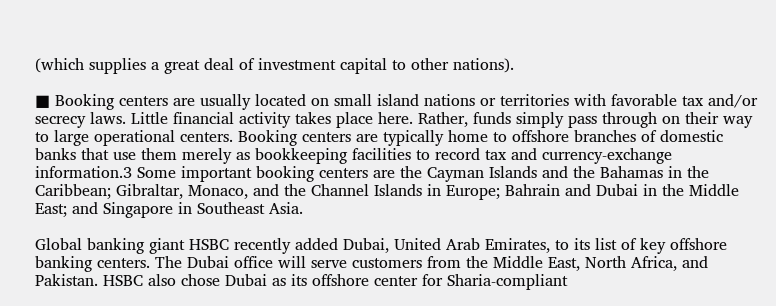(which supplies a great deal of investment capital to other nations).

■ Booking centers are usually located on small island nations or territories with favorable tax and/or secrecy laws. Little financial activity takes place here. Rather, funds simply pass through on their way to large operational centers. Booking centers are typically home to offshore branches of domestic banks that use them merely as bookkeeping facilities to record tax and currency-exchange information.3 Some important booking centers are the Cayman Islands and the Bahamas in the Caribbean; Gibraltar, Monaco, and the Channel Islands in Europe; Bahrain and Dubai in the Middle East; and Singapore in Southeast Asia.

Global banking giant HSBC recently added Dubai, United Arab Emirates, to its list of key offshore banking centers. The Dubai office will serve customers from the Middle East, North Africa, and Pakistan. HSBC also chose Dubai as its offshore center for Sharia-compliant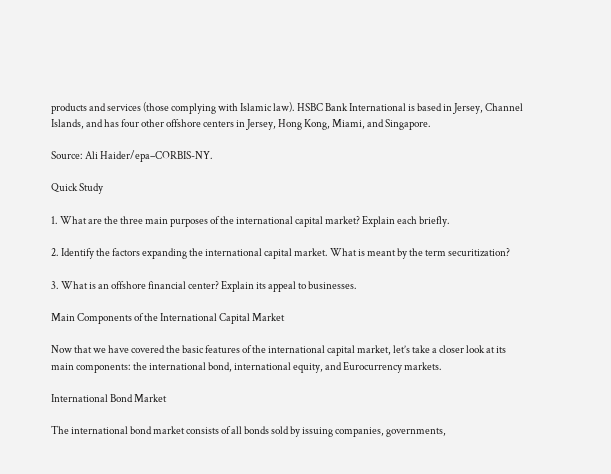products and services (those complying with Islamic law). HSBC Bank International is based in Jersey, Channel Islands, and has four other offshore centers in Jersey, Hong Kong, Miami, and Singapore.

Source: Ali Haider/epa–CORBIS-NY.

Quick Study

1. What are the three main purposes of the international capital market? Explain each briefly.

2. Identify the factors expanding the international capital market. What is meant by the term securitization?

3. What is an offshore financial center? Explain its appeal to businesses.

Main Components of the International Capital Market

Now that we have covered the basic features of the international capital market, let’s take a closer look at its main components: the international bond, international equity, and Eurocurrency markets.

International Bond Market

The international bond market consists of all bonds sold by issuing companies, governments,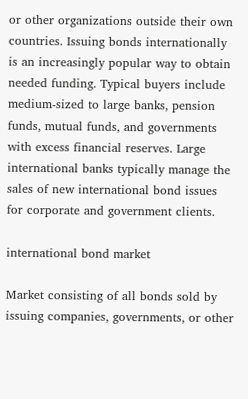or other organizations outside their own countries. Issuing bonds internationally is an increasingly popular way to obtain needed funding. Typical buyers include medium-sized to large banks, pension funds, mutual funds, and governments with excess financial reserves. Large international banks typically manage the sales of new international bond issues for corporate and government clients.

international bond market

Market consisting of all bonds sold by issuing companies, governments, or other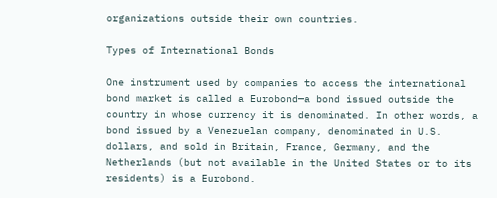organizations outside their own countries.

Types of International Bonds

One instrument used by companies to access the international bond market is called a Eurobond—a bond issued outside the country in whose currency it is denominated. In other words, a bond issued by a Venezuelan company, denominated in U.S. dollars, and sold in Britain, France, Germany, and the Netherlands (but not available in the United States or to its residents) is a Eurobond.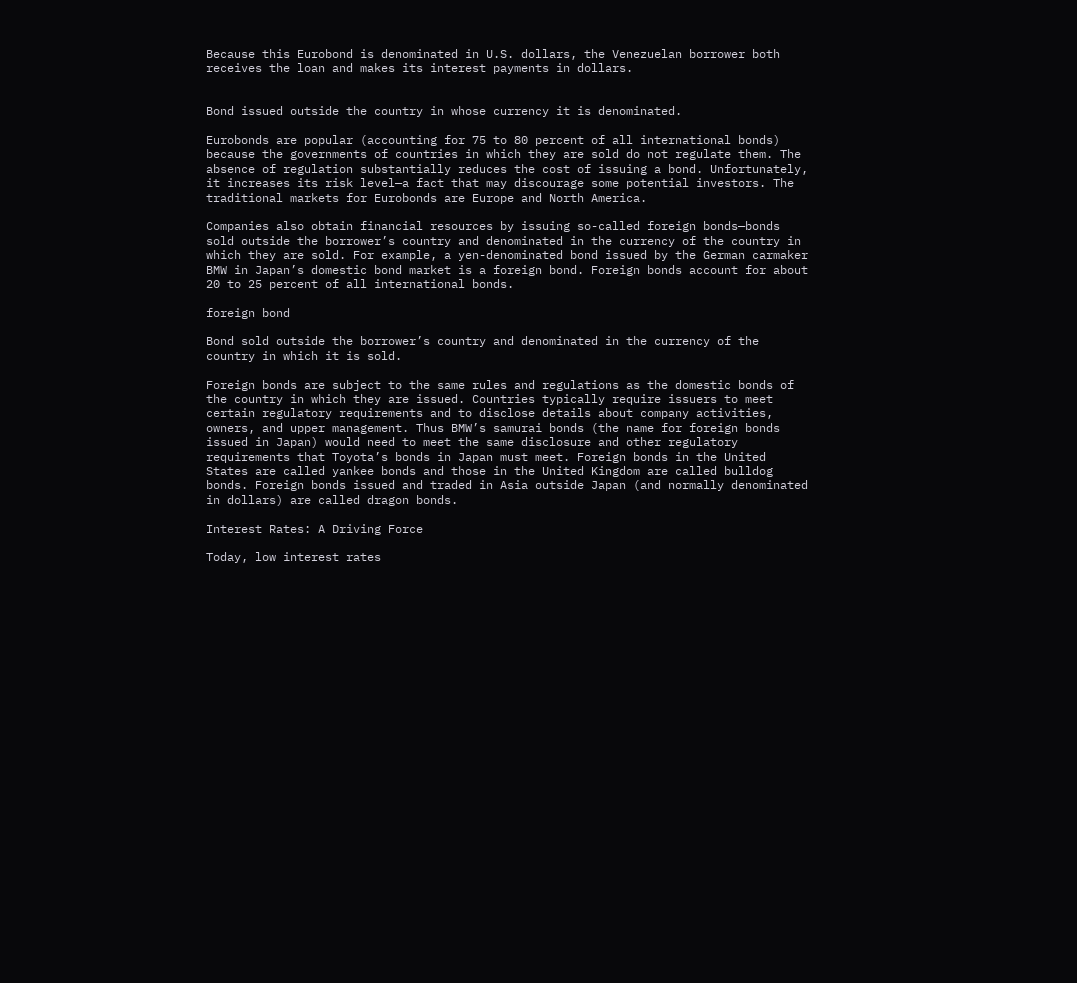Because this Eurobond is denominated in U.S. dollars, the Venezuelan borrower both receives the loan and makes its interest payments in dollars.


Bond issued outside the country in whose currency it is denominated.

Eurobonds are popular (accounting for 75 to 80 percent of all international bonds) because the governments of countries in which they are sold do not regulate them. The absence of regulation substantially reduces the cost of issuing a bond. Unfortunately, it increases its risk level—a fact that may discourage some potential investors. The traditional markets for Eurobonds are Europe and North America.

Companies also obtain financial resources by issuing so-called foreign bonds—bonds sold outside the borrower’s country and denominated in the currency of the country in which they are sold. For example, a yen-denominated bond issued by the German carmaker BMW in Japan’s domestic bond market is a foreign bond. Foreign bonds account for about 20 to 25 percent of all international bonds.

foreign bond

Bond sold outside the borrower’s country and denominated in the currency of the country in which it is sold.

Foreign bonds are subject to the same rules and regulations as the domestic bonds of the country in which they are issued. Countries typically require issuers to meet certain regulatory requirements and to disclose details about company activities, owners, and upper management. Thus BMW’s samurai bonds (the name for foreign bonds issued in Japan) would need to meet the same disclosure and other regulatory requirements that Toyota’s bonds in Japan must meet. Foreign bonds in the United States are called yankee bonds and those in the United Kingdom are called bulldog bonds. Foreign bonds issued and traded in Asia outside Japan (and normally denominated in dollars) are called dragon bonds.

Interest Rates: A Driving Force

Today, low interest rates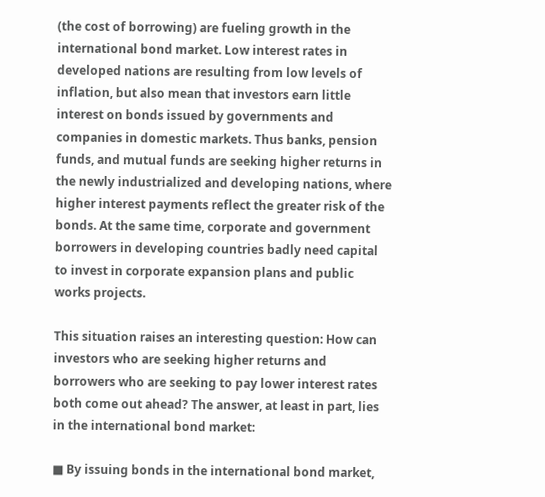(the cost of borrowing) are fueling growth in the international bond market. Low interest rates in developed nations are resulting from low levels of inflation, but also mean that investors earn little interest on bonds issued by governments and companies in domestic markets. Thus banks, pension funds, and mutual funds are seeking higher returns in the newly industrialized and developing nations, where higher interest payments reflect the greater risk of the bonds. At the same time, corporate and government borrowers in developing countries badly need capital to invest in corporate expansion plans and public works projects.

This situation raises an interesting question: How can investors who are seeking higher returns and borrowers who are seeking to pay lower interest rates both come out ahead? The answer, at least in part, lies in the international bond market:

■ By issuing bonds in the international bond market,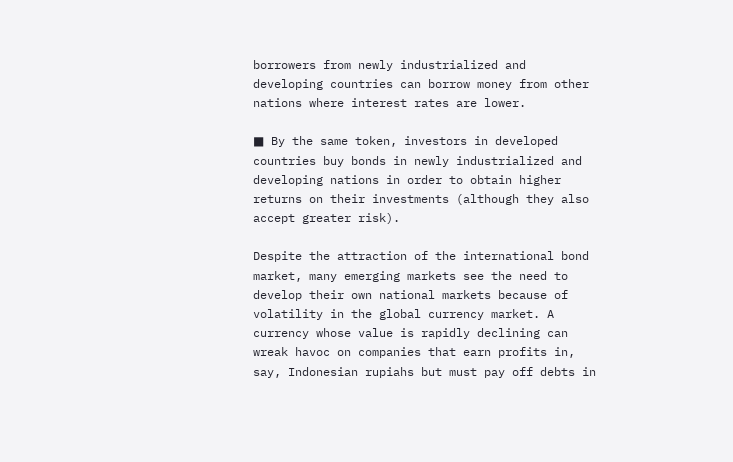borrowers from newly industrialized and developing countries can borrow money from other nations where interest rates are lower.

■ By the same token, investors in developed countries buy bonds in newly industrialized and developing nations in order to obtain higher returns on their investments (although they also accept greater risk).

Despite the attraction of the international bond market, many emerging markets see the need to develop their own national markets because of volatility in the global currency market. A currency whose value is rapidly declining can wreak havoc on companies that earn profits in, say, Indonesian rupiahs but must pay off debts in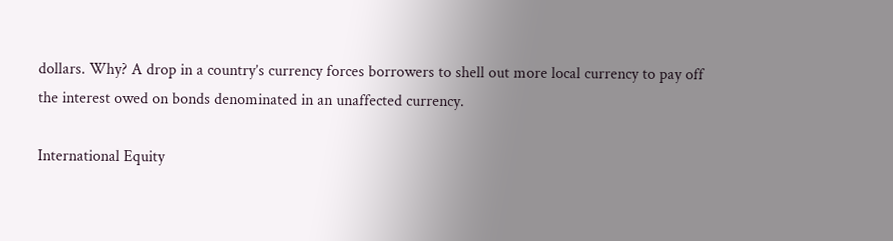dollars. Why? A drop in a country’s currency forces borrowers to shell out more local currency to pay off the interest owed on bonds denominated in an unaffected currency.

International Equity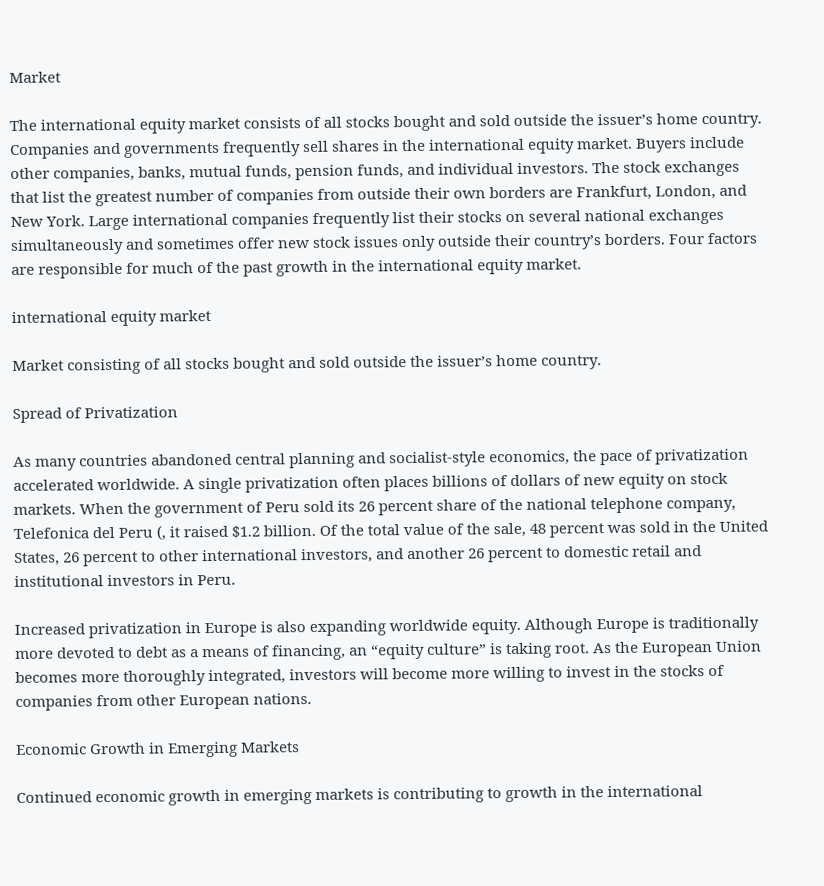Market

The international equity market consists of all stocks bought and sold outside the issuer’s home country. Companies and governments frequently sell shares in the international equity market. Buyers include other companies, banks, mutual funds, pension funds, and individual investors. The stock exchanges that list the greatest number of companies from outside their own borders are Frankfurt, London, and New York. Large international companies frequently list their stocks on several national exchanges simultaneously and sometimes offer new stock issues only outside their country’s borders. Four factors are responsible for much of the past growth in the international equity market.

international equity market

Market consisting of all stocks bought and sold outside the issuer’s home country.

Spread of Privatization

As many countries abandoned central planning and socialist-style economics, the pace of privatization accelerated worldwide. A single privatization often places billions of dollars of new equity on stock markets. When the government of Peru sold its 26 percent share of the national telephone company, Telefonica del Peru (, it raised $1.2 billion. Of the total value of the sale, 48 percent was sold in the United States, 26 percent to other international investors, and another 26 percent to domestic retail and institutional investors in Peru.

Increased privatization in Europe is also expanding worldwide equity. Although Europe is traditionally more devoted to debt as a means of financing, an “equity culture” is taking root. As the European Union becomes more thoroughly integrated, investors will become more willing to invest in the stocks of companies from other European nations.

Economic Growth in Emerging Markets

Continued economic growth in emerging markets is contributing to growth in the international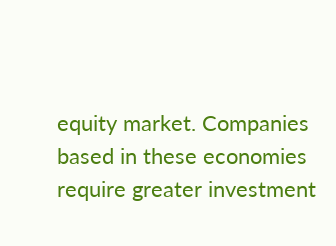equity market. Companies based in these economies require greater investment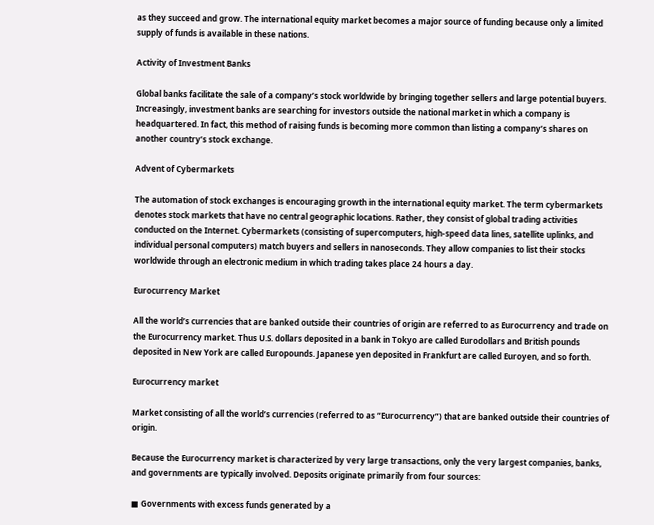as they succeed and grow. The international equity market becomes a major source of funding because only a limited supply of funds is available in these nations.

Activity of Investment Banks

Global banks facilitate the sale of a company’s stock worldwide by bringing together sellers and large potential buyers. Increasingly, investment banks are searching for investors outside the national market in which a company is headquartered. In fact, this method of raising funds is becoming more common than listing a company’s shares on another country’s stock exchange.

Advent of Cybermarkets

The automation of stock exchanges is encouraging growth in the international equity market. The term cybermarkets denotes stock markets that have no central geographic locations. Rather, they consist of global trading activities conducted on the Internet. Cybermarkets (consisting of supercomputers, high-speed data lines, satellite uplinks, and individual personal computers) match buyers and sellers in nanoseconds. They allow companies to list their stocks worldwide through an electronic medium in which trading takes place 24 hours a day.

Eurocurrency Market

All the world’s currencies that are banked outside their countries of origin are referred to as Eurocurrency and trade on the Eurocurrency market. Thus U.S. dollars deposited in a bank in Tokyo are called Eurodollars and British pounds deposited in New York are called Europounds. Japanese yen deposited in Frankfurt are called Euroyen, and so forth.

Eurocurrency market

Market consisting of all the world’s currencies (referred to as “Eurocurrency”) that are banked outside their countries of origin.

Because the Eurocurrency market is characterized by very large transactions, only the very largest companies, banks, and governments are typically involved. Deposits originate primarily from four sources:

■ Governments with excess funds generated by a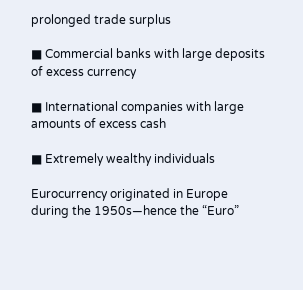prolonged trade surplus

■ Commercial banks with large deposits of excess currency

■ International companies with large amounts of excess cash

■ Extremely wealthy individuals

Eurocurrency originated in Europe during the 1950s—hence the “Euro”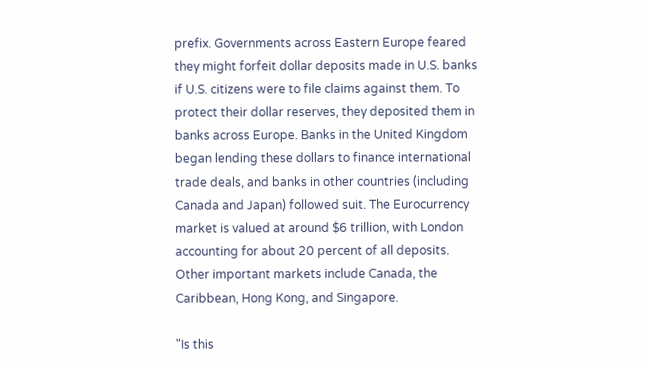prefix. Governments across Eastern Europe feared they might forfeit dollar deposits made in U.S. banks if U.S. citizens were to file claims against them. To protect their dollar reserves, they deposited them in banks across Europe. Banks in the United Kingdom began lending these dollars to finance international trade deals, and banks in other countries (including Canada and Japan) followed suit. The Eurocurrency market is valued at around $6 trillion, with London accounting for about 20 percent of all deposits. Other important markets include Canada, the Caribbean, Hong Kong, and Singapore.

"Is this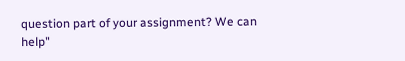question part of your assignment? We can help"